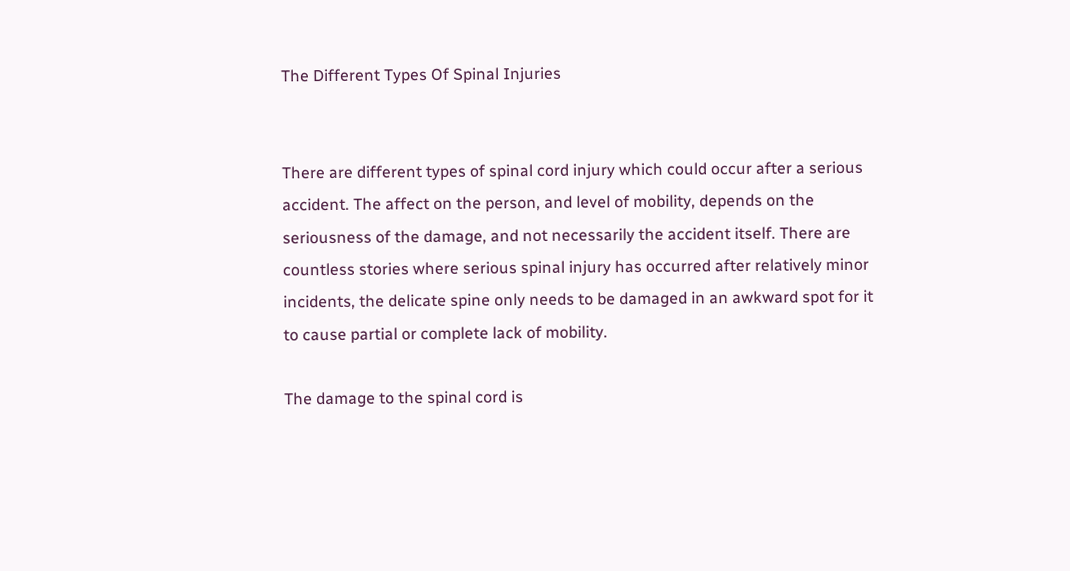The Different Types Of Spinal Injuries


There are different types of spinal cord injury which could occur after a serious accident. The affect on the person, and level of mobility, depends on the seriousness of the damage, and not necessarily the accident itself. There are countless stories where serious spinal injury has occurred after relatively minor incidents, the delicate spine only needs to be damaged in an awkward spot for it to cause partial or complete lack of mobility.

The damage to the spinal cord is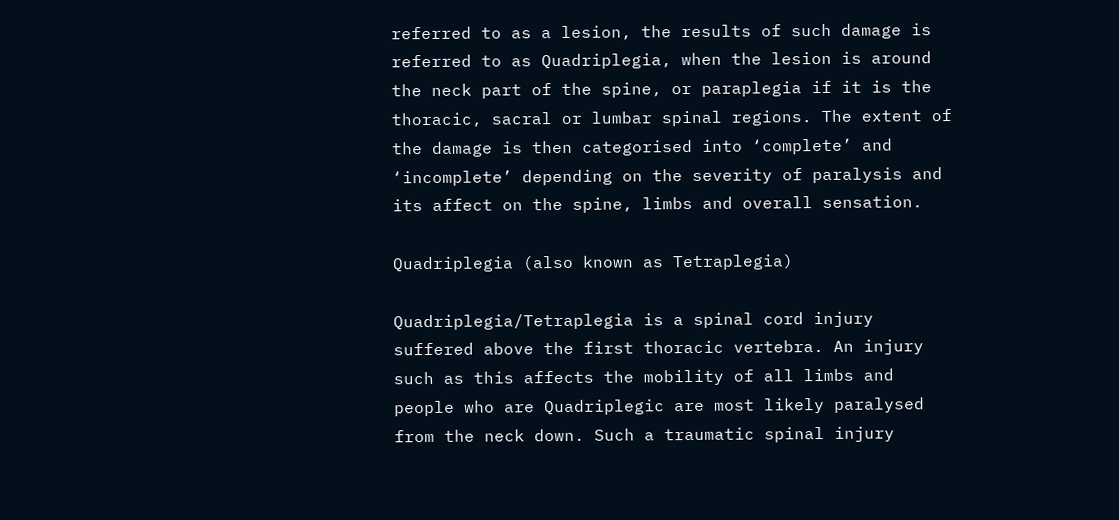referred to as a lesion, the results of such damage is referred to as Quadriplegia, when the lesion is around the neck part of the spine, or paraplegia if it is the thoracic, sacral or lumbar spinal regions. The extent of the damage is then categorised into ‘complete’ and ‘incomplete’ depending on the severity of paralysis and its affect on the spine, limbs and overall sensation.

Quadriplegia (also known as Tetraplegia)

Quadriplegia/Tetraplegia is a spinal cord injury suffered above the first thoracic vertebra. An injury such as this affects the mobility of all limbs and people who are Quadriplegic are most likely paralysed from the neck down. Such a traumatic spinal injury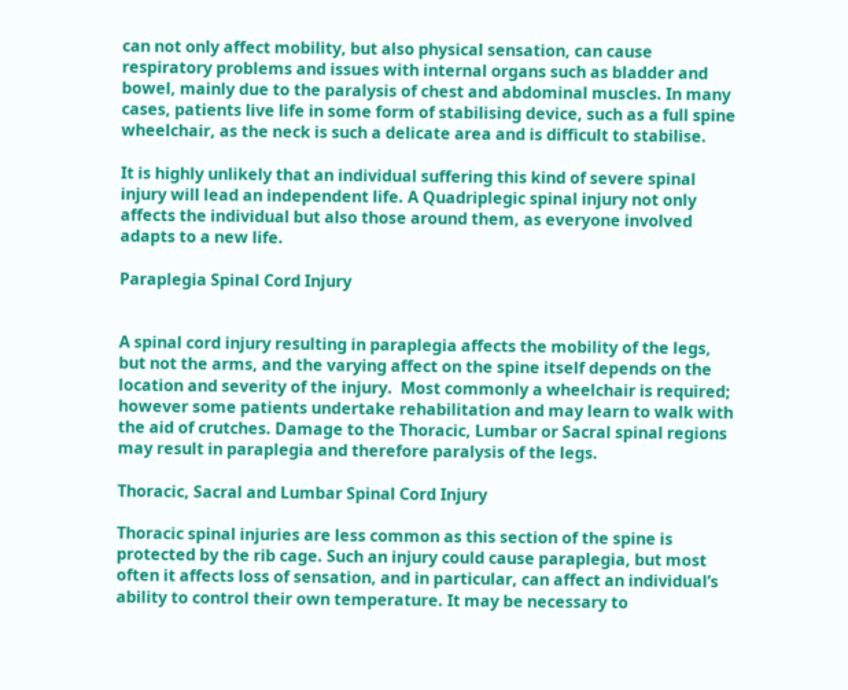can not only affect mobility, but also physical sensation, can cause respiratory problems and issues with internal organs such as bladder and bowel, mainly due to the paralysis of chest and abdominal muscles. In many cases, patients live life in some form of stabilising device, such as a full spine wheelchair, as the neck is such a delicate area and is difficult to stabilise.

It is highly unlikely that an individual suffering this kind of severe spinal injury will lead an independent life. A Quadriplegic spinal injury not only affects the individual but also those around them, as everyone involved adapts to a new life.

Paraplegia Spinal Cord Injury


A spinal cord injury resulting in paraplegia affects the mobility of the legs, but not the arms, and the varying affect on the spine itself depends on the location and severity of the injury.  Most commonly a wheelchair is required; however some patients undertake rehabilitation and may learn to walk with the aid of crutches. Damage to the Thoracic, Lumbar or Sacral spinal regions may result in paraplegia and therefore paralysis of the legs.

Thoracic, Sacral and Lumbar Spinal Cord Injury

Thoracic spinal injuries are less common as this section of the spine is protected by the rib cage. Such an injury could cause paraplegia, but most often it affects loss of sensation, and in particular, can affect an individual’s ability to control their own temperature. It may be necessary to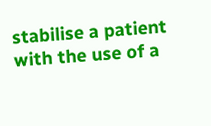stabilise a patient with the use of a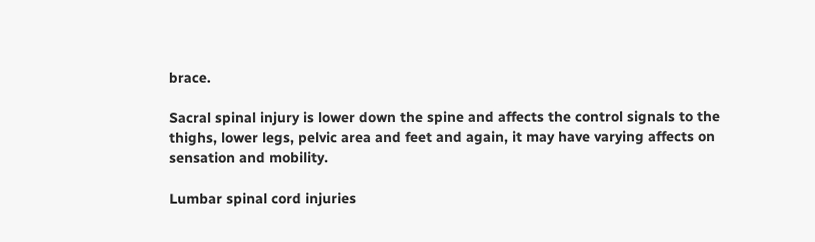brace.

Sacral spinal injury is lower down the spine and affects the control signals to the thighs, lower legs, pelvic area and feet and again, it may have varying affects on sensation and mobility.

Lumbar spinal cord injuries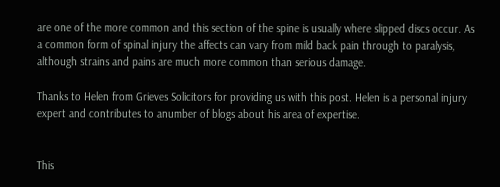are one of the more common and this section of the spine is usually where slipped discs occur. As a common form of spinal injury the affects can vary from mild back pain through to paralysis, although strains and pains are much more common than serious damage.

Thanks to Helen from Grieves Solicitors for providing us with this post. Helen is a personal injury expert and contributes to anumber of blogs about his area of expertise.


This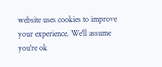website uses cookies to improve your experience. We'll assume you're ok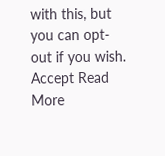with this, but you can opt-out if you wish. Accept Read More